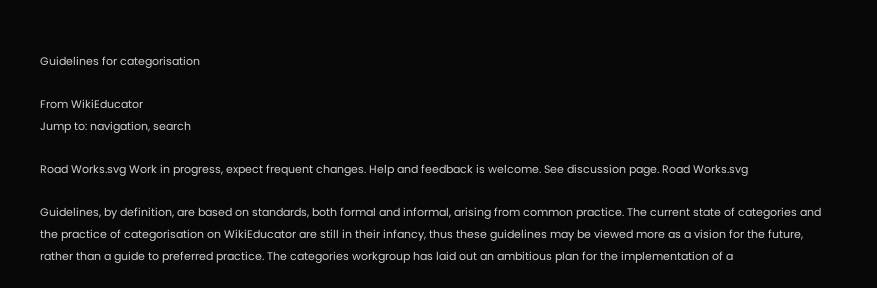Guidelines for categorisation

From WikiEducator
Jump to: navigation, search

Road Works.svg Work in progress, expect frequent changes. Help and feedback is welcome. See discussion page. Road Works.svg

Guidelines, by definition, are based on standards, both formal and informal, arising from common practice. The current state of categories and the practice of categorisation on WikiEducator are still in their infancy, thus these guidelines may be viewed more as a vision for the future, rather than a guide to preferred practice. The categories workgroup has laid out an ambitious plan for the implementation of a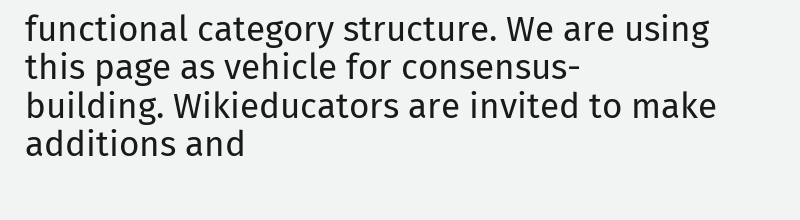functional category structure. We are using this page as vehicle for consensus-building. Wikieducators are invited to make additions and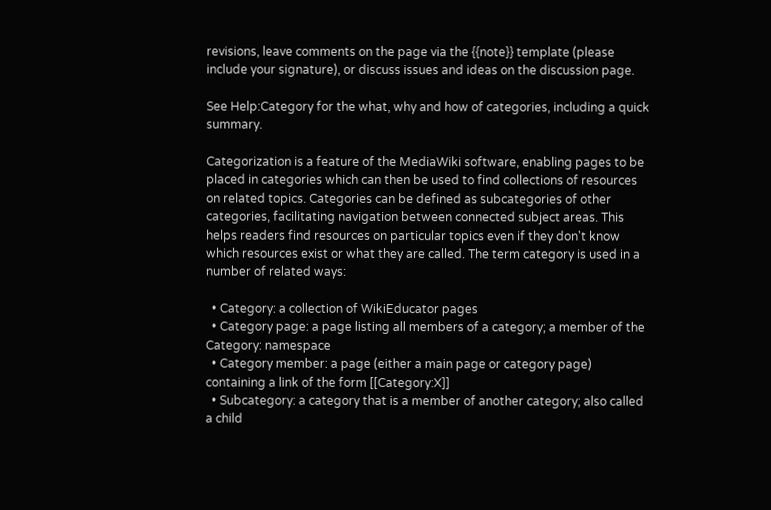revisions, leave comments on the page via the {{note}} template (please include your signature), or discuss issues and ideas on the discussion page.

See Help:Category for the what, why and how of categories, including a quick summary.

Categorization is a feature of the MediaWiki software, enabling pages to be placed in categories which can then be used to find collections of resources on related topics. Categories can be defined as subcategories of other categories, facilitating navigation between connected subject areas. This helps readers find resources on particular topics even if they don't know which resources exist or what they are called. The term category is used in a number of related ways:

  • Category: a collection of WikiEducator pages
  • Category page: a page listing all members of a category; a member of the Category: namespace
  • Category member: a page (either a main page or category page) containing a link of the form [[Category:X]]
  • Subcategory: a category that is a member of another category; also called a child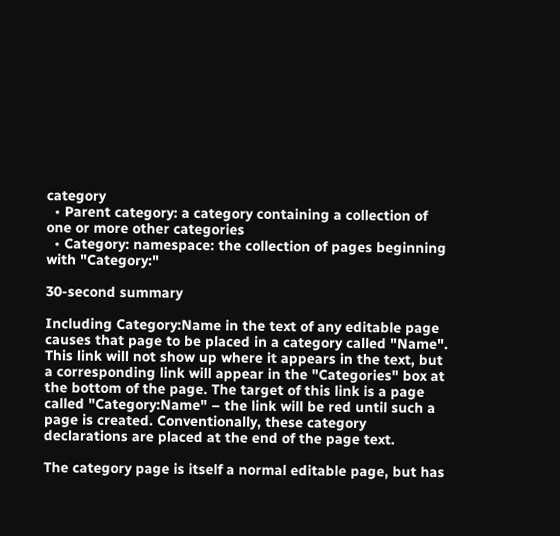category
  • Parent category: a category containing a collection of one or more other categories
  • Category: namespace: the collection of pages beginning with "Category:"

30-second summary

Including Category:Name in the text of any editable page causes that page to be placed in a category called "Name". This link will not show up where it appears in the text, but a corresponding link will appear in the "Categories" box at the bottom of the page. The target of this link is a page called "Category:Name" – the link will be red until such a page is created. Conventionally, these category declarations are placed at the end of the page text.

The category page is itself a normal editable page, but has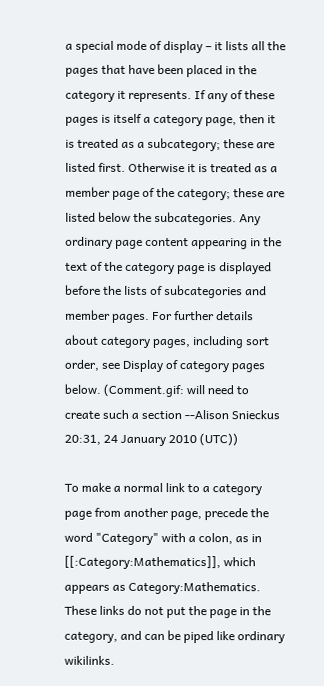a special mode of display – it lists all the pages that have been placed in the category it represents. If any of these pages is itself a category page, then it is treated as a subcategory; these are listed first. Otherwise it is treated as a member page of the category; these are listed below the subcategories. Any ordinary page content appearing in the text of the category page is displayed before the lists of subcategories and member pages. For further details about category pages, including sort order, see Display of category pages below. (Comment.gif: will need to create such a section --Alison Snieckus 20:31, 24 January 2010 (UTC))

To make a normal link to a category page from another page, precede the word "Category" with a colon, as in [[:Category:Mathematics]], which appears as Category:Mathematics. These links do not put the page in the category, and can be piped like ordinary wikilinks.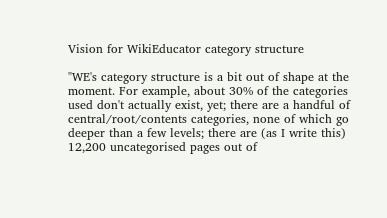Vision for WikiEducator category structure

"WE's category structure is a bit out of shape at the moment. For example, about 30% of the categories used don't actually exist, yet; there are a handful of central/root/contents categories, none of which go deeper than a few levels; there are (as I write this) 12,200 uncategorised pages out of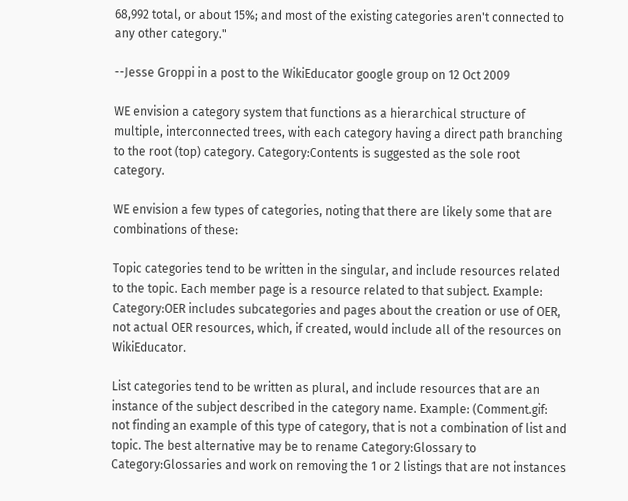68,992 total, or about 15%; and most of the existing categories aren't connected to any other category."

--Jesse Groppi in a post to the WikiEducator google group on 12 Oct 2009

WE envision a category system that functions as a hierarchical structure of multiple, interconnected trees, with each category having a direct path branching to the root (top) category. Category:Contents is suggested as the sole root category.

WE envision a few types of categories, noting that there are likely some that are combinations of these:

Topic categories tend to be written in the singular, and include resources related to the topic. Each member page is a resource related to that subject. Example: Category:OER includes subcategories and pages about the creation or use of OER, not actual OER resources, which, if created, would include all of the resources on WikiEducator.

List categories tend to be written as plural, and include resources that are an instance of the subject described in the category name. Example: (Comment.gif: not finding an example of this type of category, that is not a combination of list and topic. The best alternative may be to rename Category:Glossary to Category:Glossaries and work on removing the 1 or 2 listings that are not instances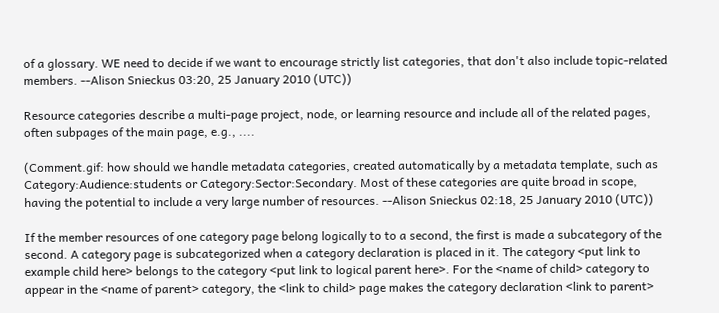of a glossary. WE need to decide if we want to encourage strictly list categories, that don't also include topic-related members. --Alison Snieckus 03:20, 25 January 2010 (UTC))

Resource categories describe a multi-page project, node, or learning resource and include all of the related pages, often subpages of the main page, e.g., ....

(Comment.gif: how should we handle metadata categories, created automatically by a metadata template, such as Category:Audience:students or Category:Sector:Secondary. Most of these categories are quite broad in scope, having the potential to include a very large number of resources. --Alison Snieckus 02:18, 25 January 2010 (UTC))

If the member resources of one category page belong logically to to a second, the first is made a subcategory of the second. A category page is subcategorized when a category declaration is placed in it. The category <put link to example child here> belongs to the category <put link to logical parent here>. For the <name of child> category to appear in the <name of parent> category, the <link to child> page makes the category declaration <link to parent>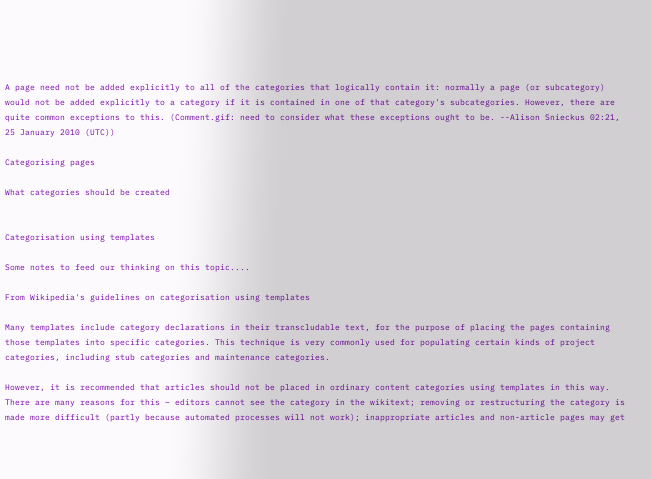A page need not be added explicitly to all of the categories that logically contain it: normally a page (or subcategory) would not be added explicitly to a category if it is contained in one of that category's subcategories. However, there are quite common exceptions to this. (Comment.gif: need to consider what these exceptions ought to be. --Alison Snieckus 02:21, 25 January 2010 (UTC))

Categorising pages

What categories should be created


Categorisation using templates

Some notes to feed our thinking on this topic....

From Wikipedia's guidelines on categorisation using templates

Many templates include category declarations in their transcludable text, for the purpose of placing the pages containing those templates into specific categories. This technique is very commonly used for populating certain kinds of project categories, including stub categories and maintenance categories.

However, it is recommended that articles should not be placed in ordinary content categories using templates in this way. There are many reasons for this – editors cannot see the category in the wikitext; removing or restructuring the category is made more difficult (partly because automated processes will not work); inappropriate articles and non-article pages may get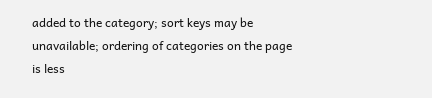added to the category; sort keys may be unavailable; ordering of categories on the page is less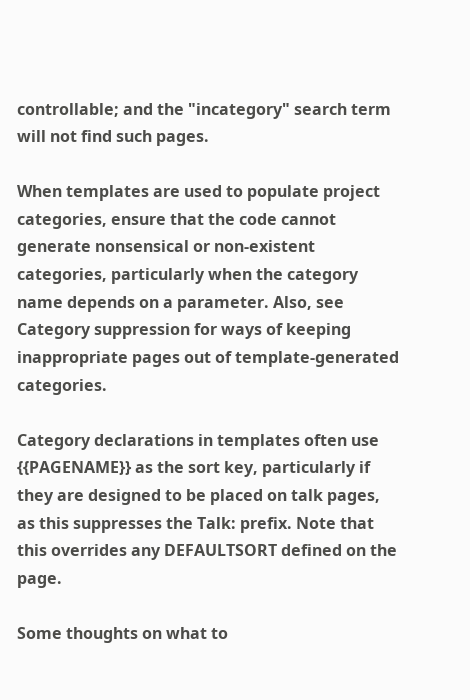controllable; and the "incategory" search term will not find such pages.

When templates are used to populate project categories, ensure that the code cannot generate nonsensical or non-existent categories, particularly when the category name depends on a parameter. Also, see Category suppression for ways of keeping inappropriate pages out of template-generated categories.

Category declarations in templates often use {{PAGENAME}} as the sort key, particularly if they are designed to be placed on talk pages, as this suppresses the Talk: prefix. Note that this overrides any DEFAULTSORT defined on the page.

Some thoughts on what to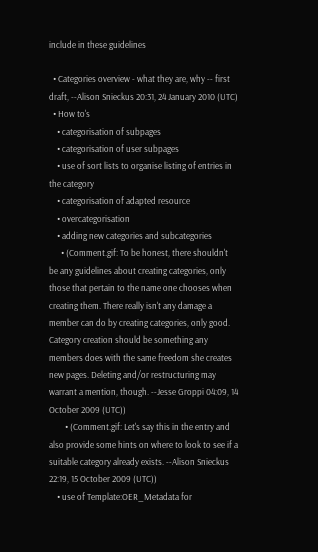include in these guidelines

  • Categories overview - what they are, why -- first draft, --Alison Snieckus 20:31, 24 January 2010 (UTC)
  • How to's
    • categorisation of subpages
    • categorisation of user subpages
    • use of sort lists to organise listing of entries in the category
    • categorisation of adapted resource
    • overcategorisation
    • adding new categories and subcategories
      • (Comment.gif: To be honest, there shouldn't be any guidelines about creating categories, only those that pertain to the name one chooses when creating them. There really isn't any damage a member can do by creating categories, only good. Category creation should be something any members does with the same freedom she creates new pages. Deleting and/or restructuring may warrant a mention, though. --Jesse Groppi 04:09, 14 October 2009 (UTC))
        • (Comment.gif: Let's say this in the entry and also provide some hints on where to look to see if a suitable category already exists. --Alison Snieckus 22:19, 15 October 2009 (UTC))
    • use of Template:OER_Metadata for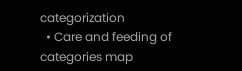categorization
  • Care and feeding of categories map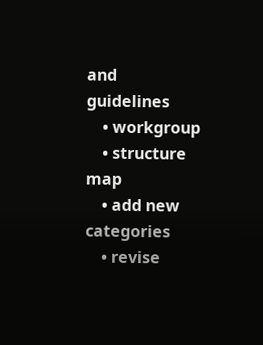and guidelines
    • workgroup
    • structure map
    • add new categories
    • revise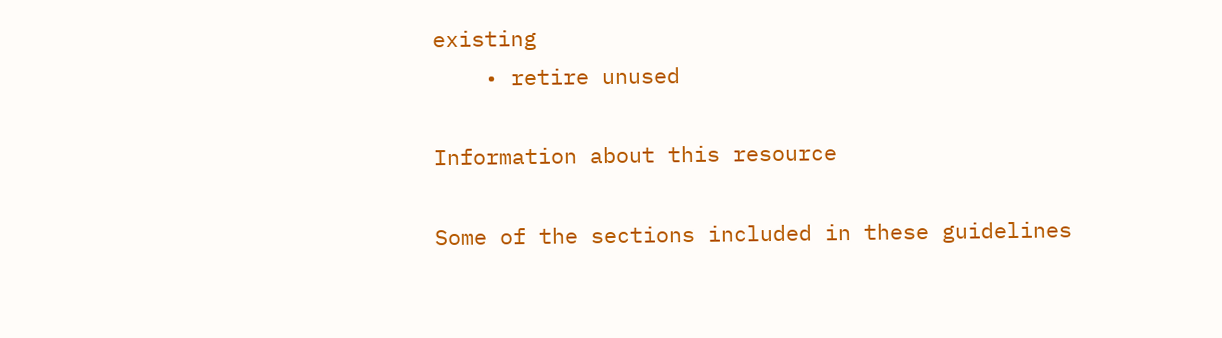existing
    • retire unused

Information about this resource

Some of the sections included in these guidelines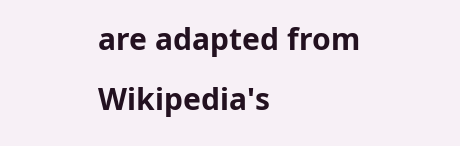are adapted from Wikipedia's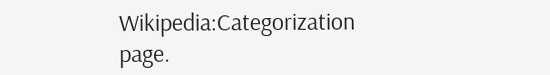Wikipedia:Categorization page.